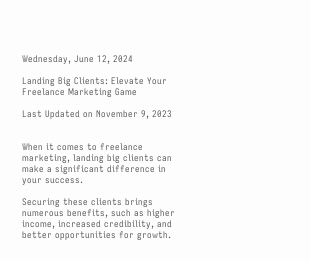Wednesday, June 12, 2024

Landing Big Clients: Elevate Your Freelance Marketing Game

Last Updated on November 9, 2023


When it comes to freelance marketing, landing big clients can make a significant difference in your success.

Securing these clients brings numerous benefits, such as higher income, increased credibility, and better opportunities for growth.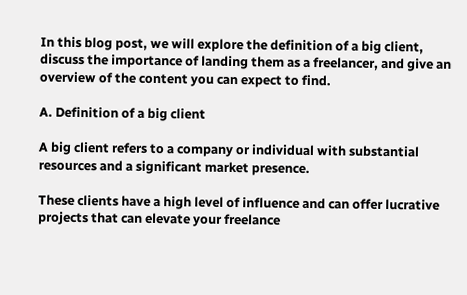In this blog post, we will explore the definition of a big client, discuss the importance of landing them as a freelancer, and give an overview of the content you can expect to find.

A. Definition of a big client

A big client refers to a company or individual with substantial resources and a significant market presence.

These clients have a high level of influence and can offer lucrative projects that can elevate your freelance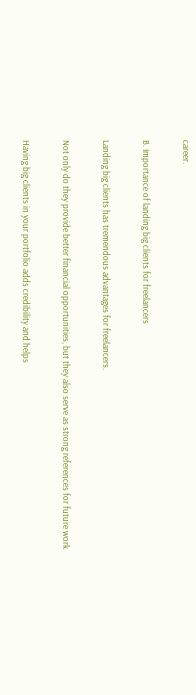career.

B. Importance of landing big clients for freelancers

Landing big clients has tremendous advantages for freelancers.

Not only do they provide better financial opportunities, but they also serve as strong references for future work

Having big clients in your portfolio adds credibility and helps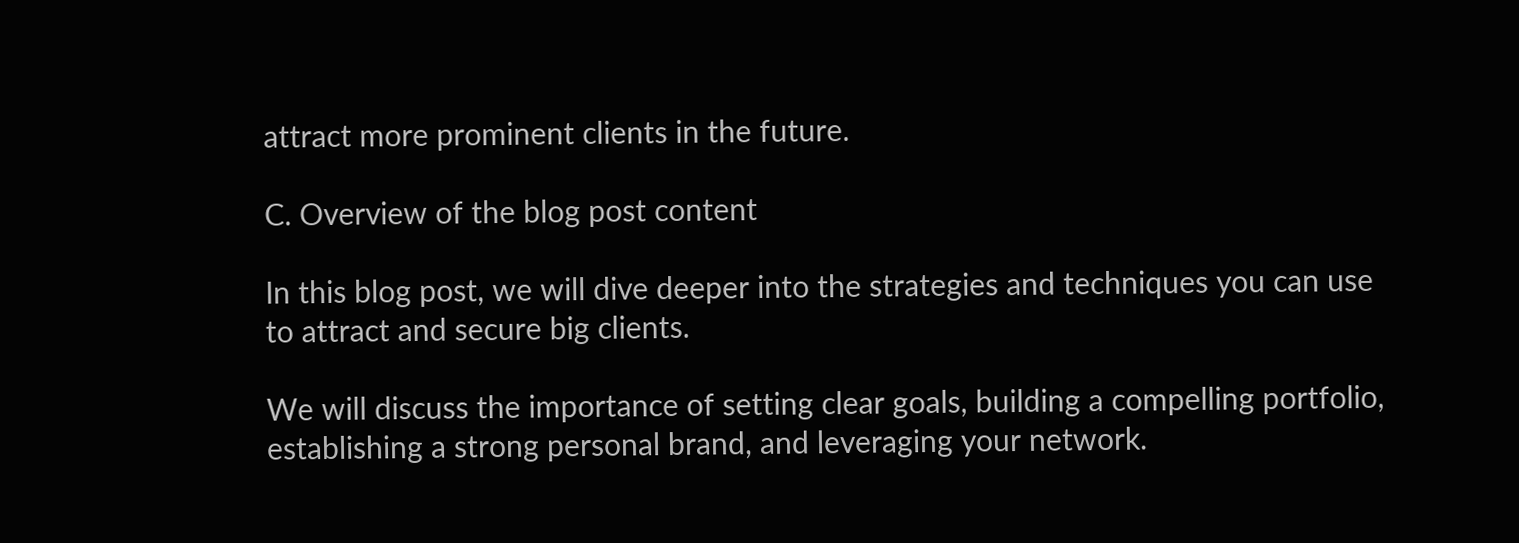attract more prominent clients in the future.

C. Overview of the blog post content

In this blog post, we will dive deeper into the strategies and techniques you can use to attract and secure big clients.

We will discuss the importance of setting clear goals, building a compelling portfolio, establishing a strong personal brand, and leveraging your network.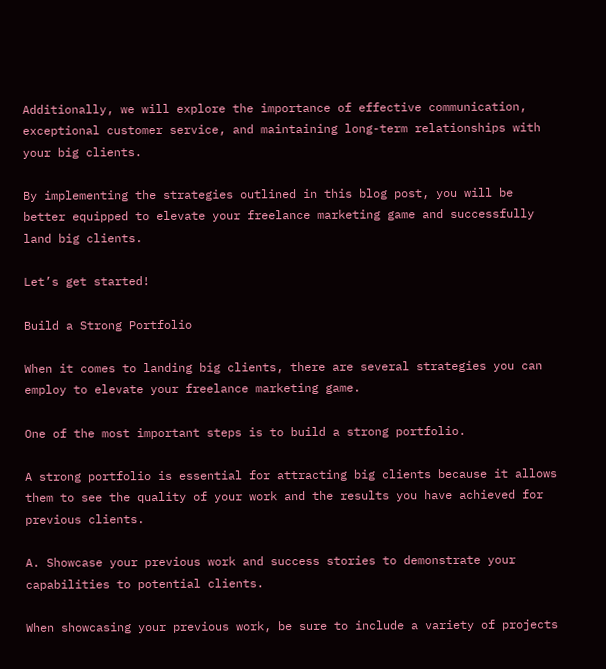Additionally, we will explore the importance of effective communication, exceptional customer service, and maintaining long-term relationships with your big clients.

By implementing the strategies outlined in this blog post, you will be better equipped to elevate your freelance marketing game and successfully land big clients.

Let’s get started!

Build a Strong Portfolio

When it comes to landing big clients, there are several strategies you can employ to elevate your freelance marketing game.

One of the most important steps is to build a strong portfolio.

A strong portfolio is essential for attracting big clients because it allows them to see the quality of your work and the results you have achieved for previous clients.

A. Showcase your previous work and success stories to demonstrate your capabilities to potential clients.

When showcasing your previous work, be sure to include a variety of projects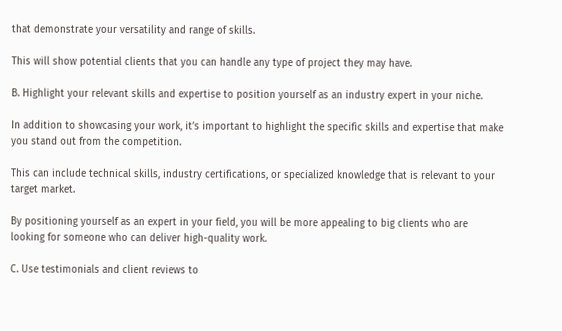that demonstrate your versatility and range of skills.

This will show potential clients that you can handle any type of project they may have.

B. Highlight your relevant skills and expertise to position yourself as an industry expert in your niche.

In addition to showcasing your work, it’s important to highlight the specific skills and expertise that make you stand out from the competition.

This can include technical skills, industry certifications, or specialized knowledge that is relevant to your target market.

By positioning yourself as an expert in your field, you will be more appealing to big clients who are looking for someone who can deliver high-quality work.

C. Use testimonials and client reviews to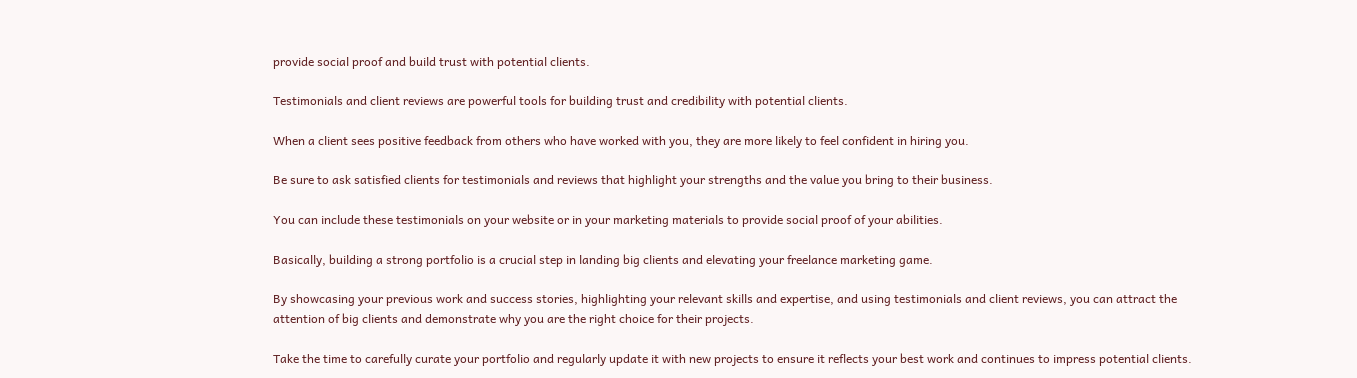provide social proof and build trust with potential clients.

Testimonials and client reviews are powerful tools for building trust and credibility with potential clients.

When a client sees positive feedback from others who have worked with you, they are more likely to feel confident in hiring you.

Be sure to ask satisfied clients for testimonials and reviews that highlight your strengths and the value you bring to their business.

You can include these testimonials on your website or in your marketing materials to provide social proof of your abilities.

Basically, building a strong portfolio is a crucial step in landing big clients and elevating your freelance marketing game.

By showcasing your previous work and success stories, highlighting your relevant skills and expertise, and using testimonials and client reviews, you can attract the attention of big clients and demonstrate why you are the right choice for their projects.

Take the time to carefully curate your portfolio and regularly update it with new projects to ensure it reflects your best work and continues to impress potential clients.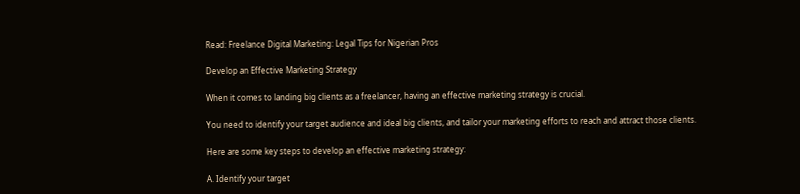Read: Freelance Digital Marketing: Legal Tips for Nigerian Pros

Develop an Effective Marketing Strategy

When it comes to landing big clients as a freelancer, having an effective marketing strategy is crucial.

You need to identify your target audience and ideal big clients, and tailor your marketing efforts to reach and attract those clients.

Here are some key steps to develop an effective marketing strategy:

A. Identify your target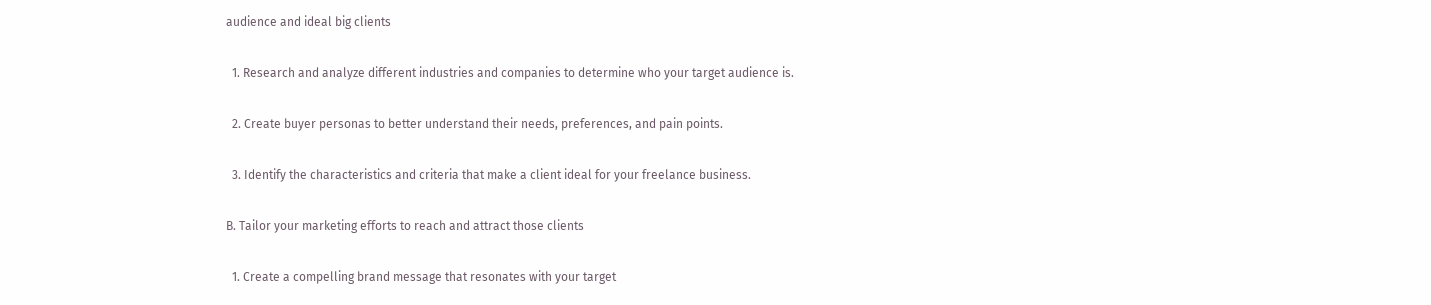audience and ideal big clients

  1. Research and analyze different industries and companies to determine who your target audience is.

  2. Create buyer personas to better understand their needs, preferences, and pain points.

  3. Identify the characteristics and criteria that make a client ideal for your freelance business.

B. Tailor your marketing efforts to reach and attract those clients

  1. Create a compelling brand message that resonates with your target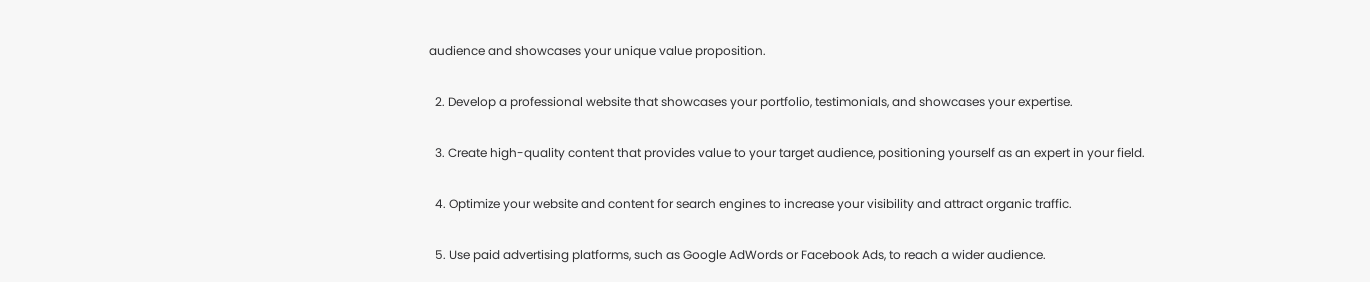audience and showcases your unique value proposition.

  2. Develop a professional website that showcases your portfolio, testimonials, and showcases your expertise.

  3. Create high-quality content that provides value to your target audience, positioning yourself as an expert in your field.

  4. Optimize your website and content for search engines to increase your visibility and attract organic traffic.

  5. Use paid advertising platforms, such as Google AdWords or Facebook Ads, to reach a wider audience.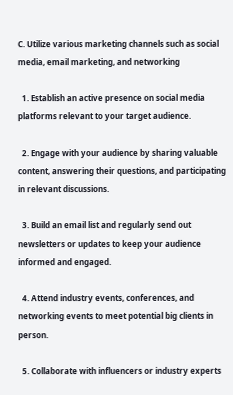C. Utilize various marketing channels such as social media, email marketing, and networking

  1. Establish an active presence on social media platforms relevant to your target audience.

  2. Engage with your audience by sharing valuable content, answering their questions, and participating in relevant discussions.

  3. Build an email list and regularly send out newsletters or updates to keep your audience informed and engaged.

  4. Attend industry events, conferences, and networking events to meet potential big clients in person.

  5. Collaborate with influencers or industry experts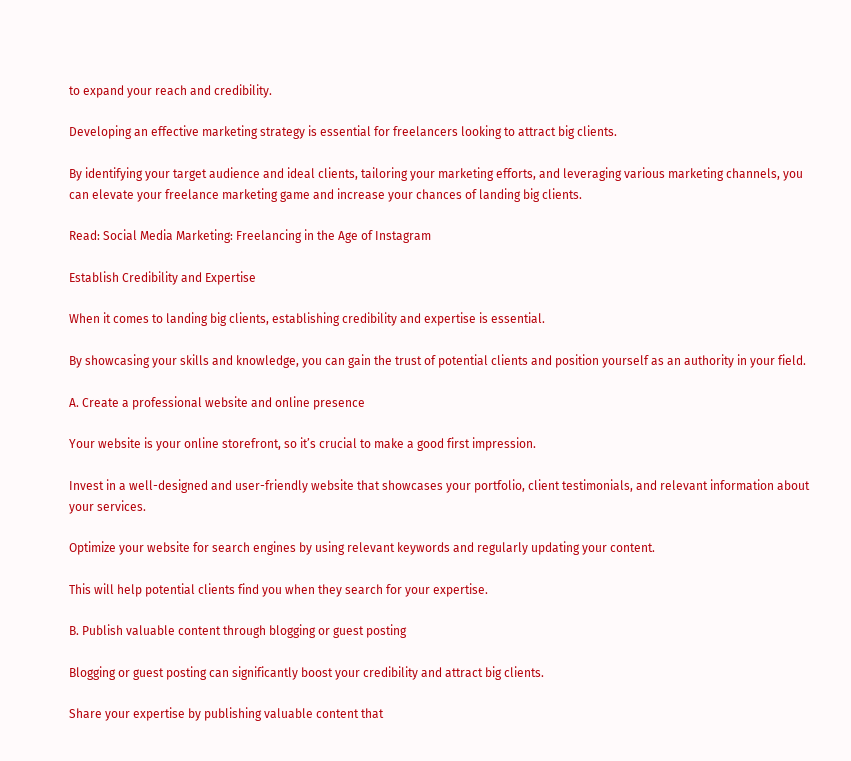to expand your reach and credibility.

Developing an effective marketing strategy is essential for freelancers looking to attract big clients.

By identifying your target audience and ideal clients, tailoring your marketing efforts, and leveraging various marketing channels, you can elevate your freelance marketing game and increase your chances of landing big clients.

Read: Social Media Marketing: Freelancing in the Age of Instagram

Establish Credibility and Expertise

When it comes to landing big clients, establishing credibility and expertise is essential.

By showcasing your skills and knowledge, you can gain the trust of potential clients and position yourself as an authority in your field.

A. Create a professional website and online presence

Your website is your online storefront, so it’s crucial to make a good first impression.

Invest in a well-designed and user-friendly website that showcases your portfolio, client testimonials, and relevant information about your services.

Optimize your website for search engines by using relevant keywords and regularly updating your content.

This will help potential clients find you when they search for your expertise.

B. Publish valuable content through blogging or guest posting

Blogging or guest posting can significantly boost your credibility and attract big clients.

Share your expertise by publishing valuable content that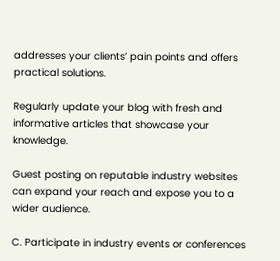addresses your clients’ pain points and offers practical solutions.

Regularly update your blog with fresh and informative articles that showcase your knowledge.

Guest posting on reputable industry websites can expand your reach and expose you to a wider audience.

C. Participate in industry events or conferences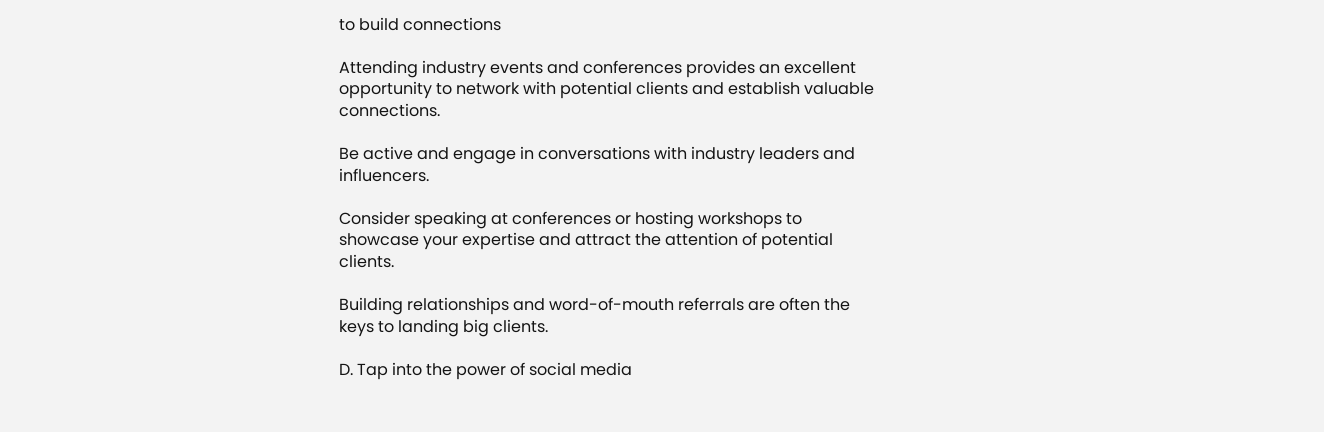to build connections

Attending industry events and conferences provides an excellent opportunity to network with potential clients and establish valuable connections.

Be active and engage in conversations with industry leaders and influencers.

Consider speaking at conferences or hosting workshops to showcase your expertise and attract the attention of potential clients.

Building relationships and word-of-mouth referrals are often the keys to landing big clients.

D. Tap into the power of social media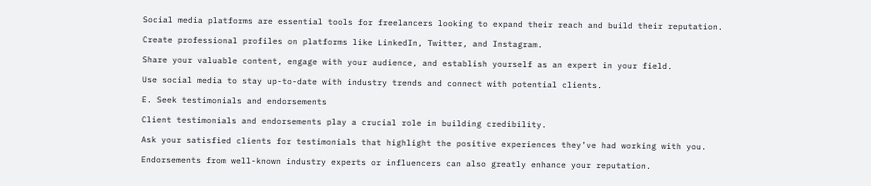Social media platforms are essential tools for freelancers looking to expand their reach and build their reputation.

Create professional profiles on platforms like LinkedIn, Twitter, and Instagram.

Share your valuable content, engage with your audience, and establish yourself as an expert in your field.

Use social media to stay up-to-date with industry trends and connect with potential clients.

E. Seek testimonials and endorsements

Client testimonials and endorsements play a crucial role in building credibility.

Ask your satisfied clients for testimonials that highlight the positive experiences they’ve had working with you.

Endorsements from well-known industry experts or influencers can also greatly enhance your reputation.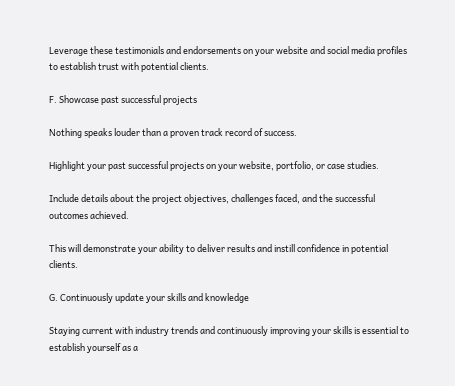Leverage these testimonials and endorsements on your website and social media profiles to establish trust with potential clients.

F. Showcase past successful projects

Nothing speaks louder than a proven track record of success.

Highlight your past successful projects on your website, portfolio, or case studies.

Include details about the project objectives, challenges faced, and the successful outcomes achieved.

This will demonstrate your ability to deliver results and instill confidence in potential clients.

G. Continuously update your skills and knowledge

Staying current with industry trends and continuously improving your skills is essential to establish yourself as a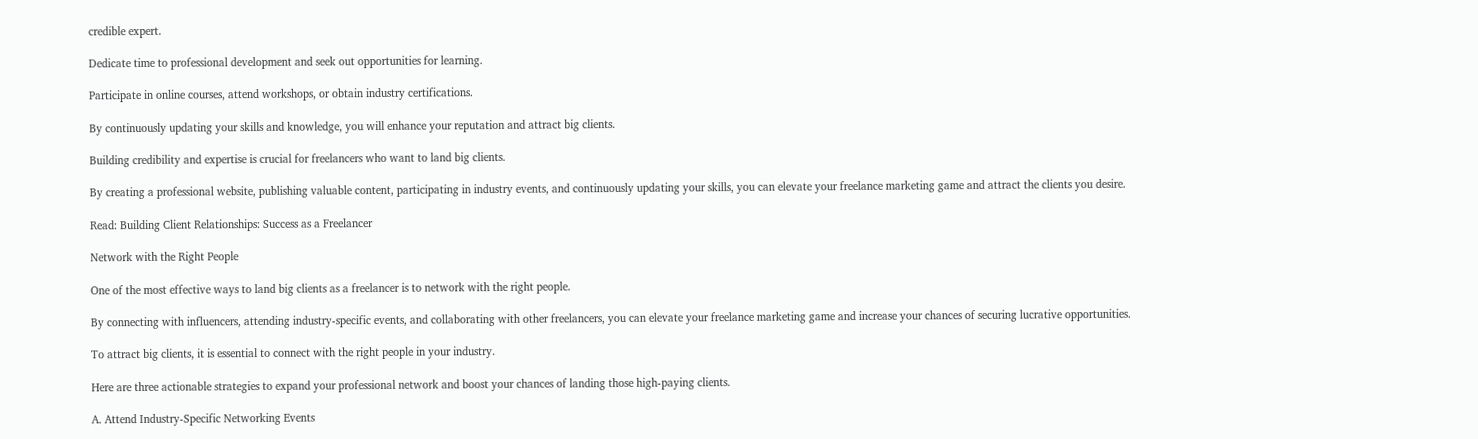credible expert.

Dedicate time to professional development and seek out opportunities for learning.

Participate in online courses, attend workshops, or obtain industry certifications.

By continuously updating your skills and knowledge, you will enhance your reputation and attract big clients.

Building credibility and expertise is crucial for freelancers who want to land big clients.

By creating a professional website, publishing valuable content, participating in industry events, and continuously updating your skills, you can elevate your freelance marketing game and attract the clients you desire.

Read: Building Client Relationships: Success as a Freelancer

Network with the Right People

One of the most effective ways to land big clients as a freelancer is to network with the right people.

By connecting with influencers, attending industry-specific events, and collaborating with other freelancers, you can elevate your freelance marketing game and increase your chances of securing lucrative opportunities.

To attract big clients, it is essential to connect with the right people in your industry.

Here are three actionable strategies to expand your professional network and boost your chances of landing those high-paying clients.

A. Attend Industry-Specific Networking Events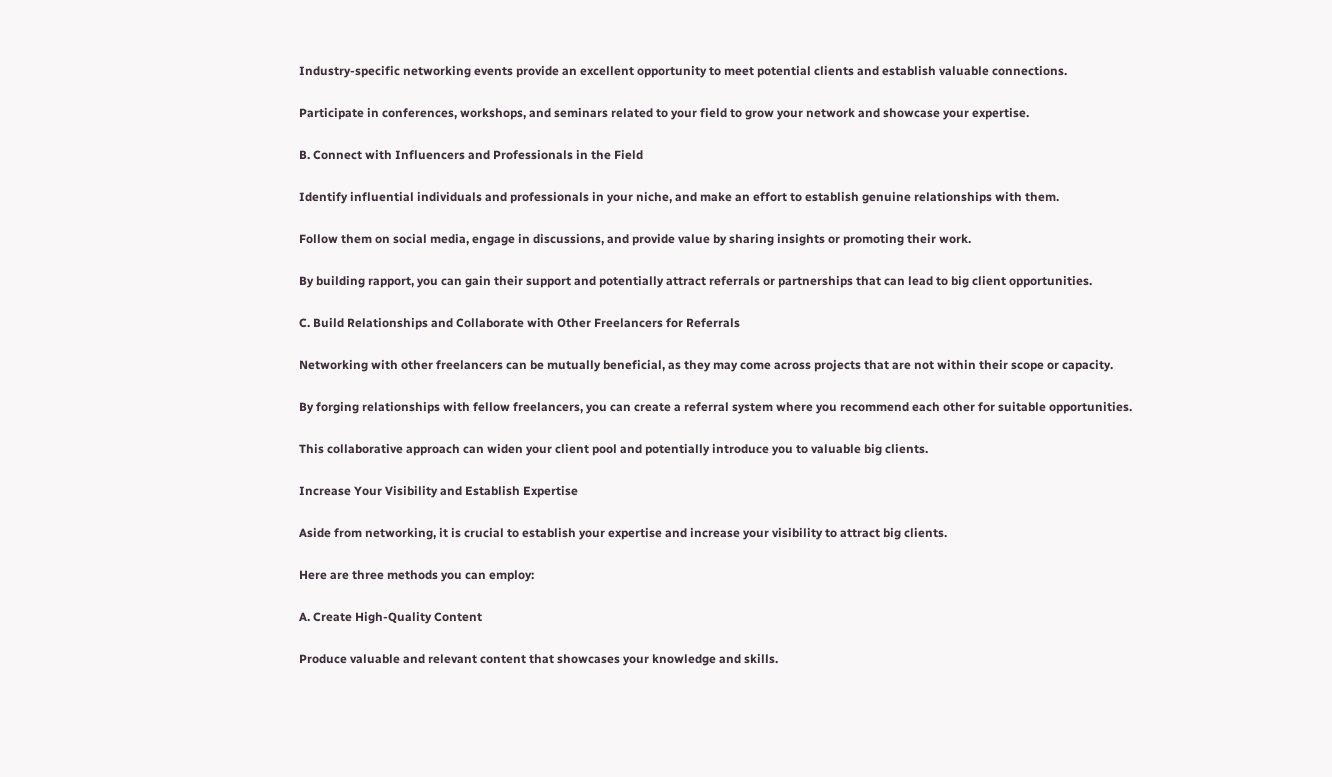Industry-specific networking events provide an excellent opportunity to meet potential clients and establish valuable connections.

Participate in conferences, workshops, and seminars related to your field to grow your network and showcase your expertise.

B. Connect with Influencers and Professionals in the Field

Identify influential individuals and professionals in your niche, and make an effort to establish genuine relationships with them.

Follow them on social media, engage in discussions, and provide value by sharing insights or promoting their work.

By building rapport, you can gain their support and potentially attract referrals or partnerships that can lead to big client opportunities.

C. Build Relationships and Collaborate with Other Freelancers for Referrals

Networking with other freelancers can be mutually beneficial, as they may come across projects that are not within their scope or capacity.

By forging relationships with fellow freelancers, you can create a referral system where you recommend each other for suitable opportunities.

This collaborative approach can widen your client pool and potentially introduce you to valuable big clients.

Increase Your Visibility and Establish Expertise

Aside from networking, it is crucial to establish your expertise and increase your visibility to attract big clients.

Here are three methods you can employ:

A. Create High-Quality Content

Produce valuable and relevant content that showcases your knowledge and skills.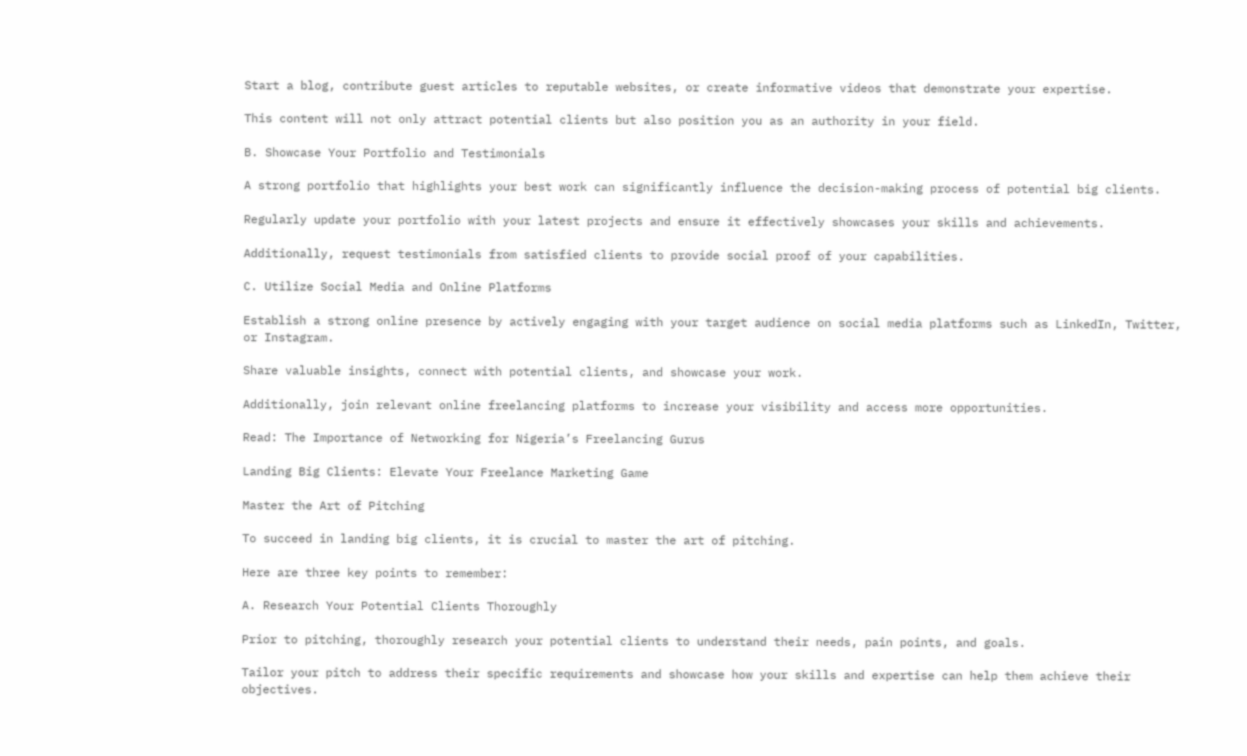Start a blog, contribute guest articles to reputable websites, or create informative videos that demonstrate your expertise.

This content will not only attract potential clients but also position you as an authority in your field.

B. Showcase Your Portfolio and Testimonials

A strong portfolio that highlights your best work can significantly influence the decision-making process of potential big clients.

Regularly update your portfolio with your latest projects and ensure it effectively showcases your skills and achievements.

Additionally, request testimonials from satisfied clients to provide social proof of your capabilities.

C. Utilize Social Media and Online Platforms

Establish a strong online presence by actively engaging with your target audience on social media platforms such as LinkedIn, Twitter, or Instagram.

Share valuable insights, connect with potential clients, and showcase your work.

Additionally, join relevant online freelancing platforms to increase your visibility and access more opportunities.

Read: The Importance of Networking for Nigeria’s Freelancing Gurus

Landing Big Clients: Elevate Your Freelance Marketing Game

Master the Art of Pitching

To succeed in landing big clients, it is crucial to master the art of pitching.

Here are three key points to remember:

A. Research Your Potential Clients Thoroughly

Prior to pitching, thoroughly research your potential clients to understand their needs, pain points, and goals.

Tailor your pitch to address their specific requirements and showcase how your skills and expertise can help them achieve their objectives.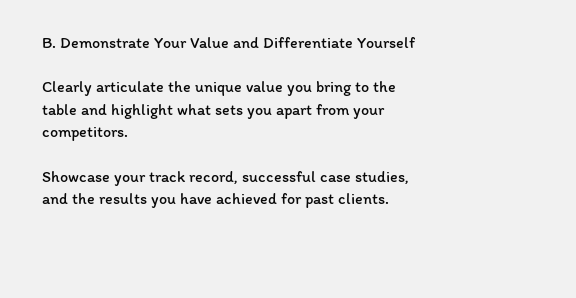B. Demonstrate Your Value and Differentiate Yourself

Clearly articulate the unique value you bring to the table and highlight what sets you apart from your competitors.

Showcase your track record, successful case studies, and the results you have achieved for past clients.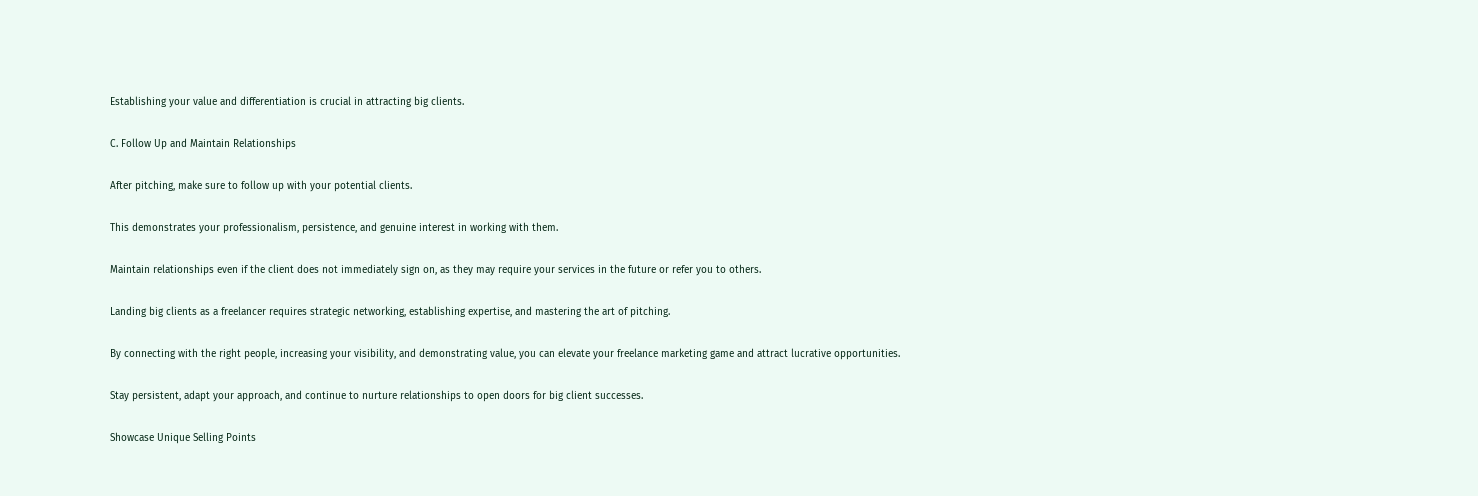Establishing your value and differentiation is crucial in attracting big clients.

C. Follow Up and Maintain Relationships

After pitching, make sure to follow up with your potential clients.

This demonstrates your professionalism, persistence, and genuine interest in working with them.

Maintain relationships even if the client does not immediately sign on, as they may require your services in the future or refer you to others.

Landing big clients as a freelancer requires strategic networking, establishing expertise, and mastering the art of pitching.

By connecting with the right people, increasing your visibility, and demonstrating value, you can elevate your freelance marketing game and attract lucrative opportunities.

Stay persistent, adapt your approach, and continue to nurture relationships to open doors for big client successes.

Showcase Unique Selling Points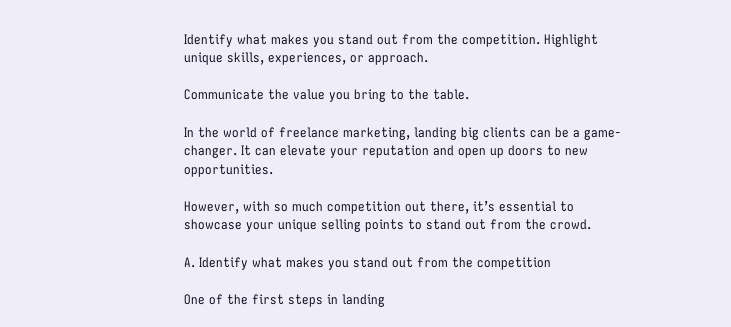Identify what makes you stand out from the competition. Highlight unique skills, experiences, or approach.

Communicate the value you bring to the table.

In the world of freelance marketing, landing big clients can be a game-changer. It can elevate your reputation and open up doors to new opportunities.

However, with so much competition out there, it’s essential to showcase your unique selling points to stand out from the crowd.

A. Identify what makes you stand out from the competition

One of the first steps in landing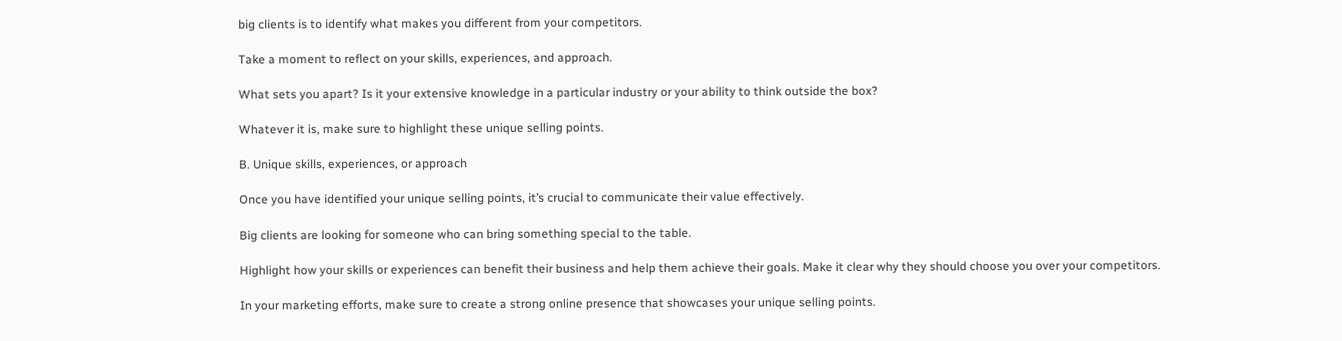big clients is to identify what makes you different from your competitors.

Take a moment to reflect on your skills, experiences, and approach.

What sets you apart? Is it your extensive knowledge in a particular industry or your ability to think outside the box?

Whatever it is, make sure to highlight these unique selling points.

B. Unique skills, experiences, or approach

Once you have identified your unique selling points, it’s crucial to communicate their value effectively.

Big clients are looking for someone who can bring something special to the table.

Highlight how your skills or experiences can benefit their business and help them achieve their goals. Make it clear why they should choose you over your competitors.

In your marketing efforts, make sure to create a strong online presence that showcases your unique selling points.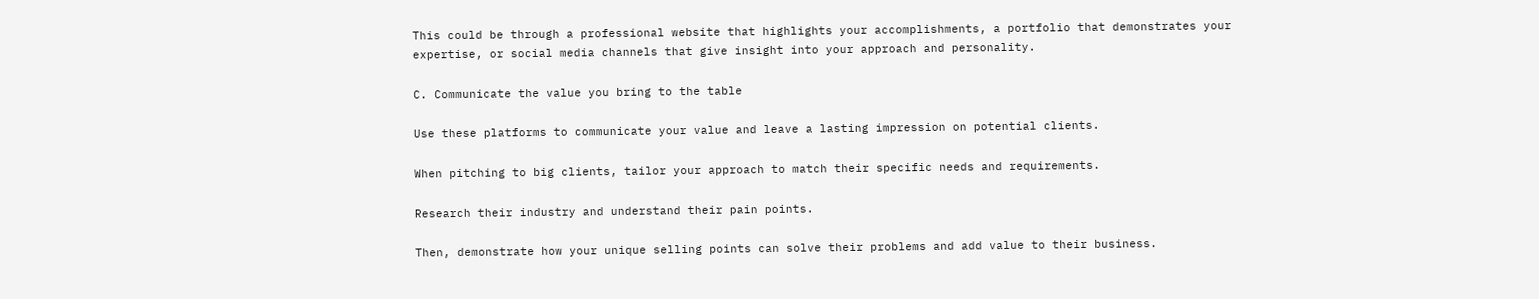This could be through a professional website that highlights your accomplishments, a portfolio that demonstrates your expertise, or social media channels that give insight into your approach and personality.

C. Communicate the value you bring to the table

Use these platforms to communicate your value and leave a lasting impression on potential clients.

When pitching to big clients, tailor your approach to match their specific needs and requirements.

Research their industry and understand their pain points.

Then, demonstrate how your unique selling points can solve their problems and add value to their business.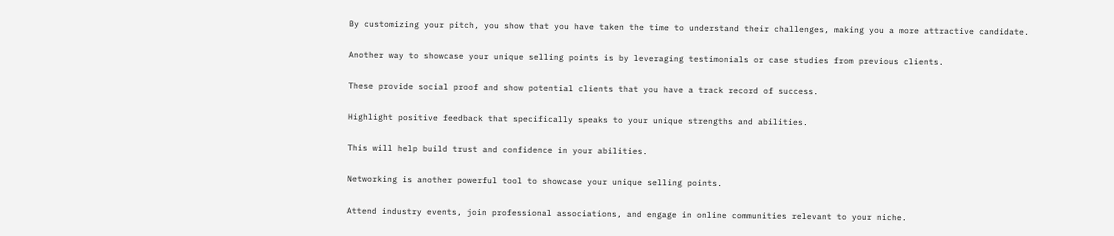By customizing your pitch, you show that you have taken the time to understand their challenges, making you a more attractive candidate.

Another way to showcase your unique selling points is by leveraging testimonials or case studies from previous clients.

These provide social proof and show potential clients that you have a track record of success.

Highlight positive feedback that specifically speaks to your unique strengths and abilities.

This will help build trust and confidence in your abilities.

Networking is another powerful tool to showcase your unique selling points.

Attend industry events, join professional associations, and engage in online communities relevant to your niche.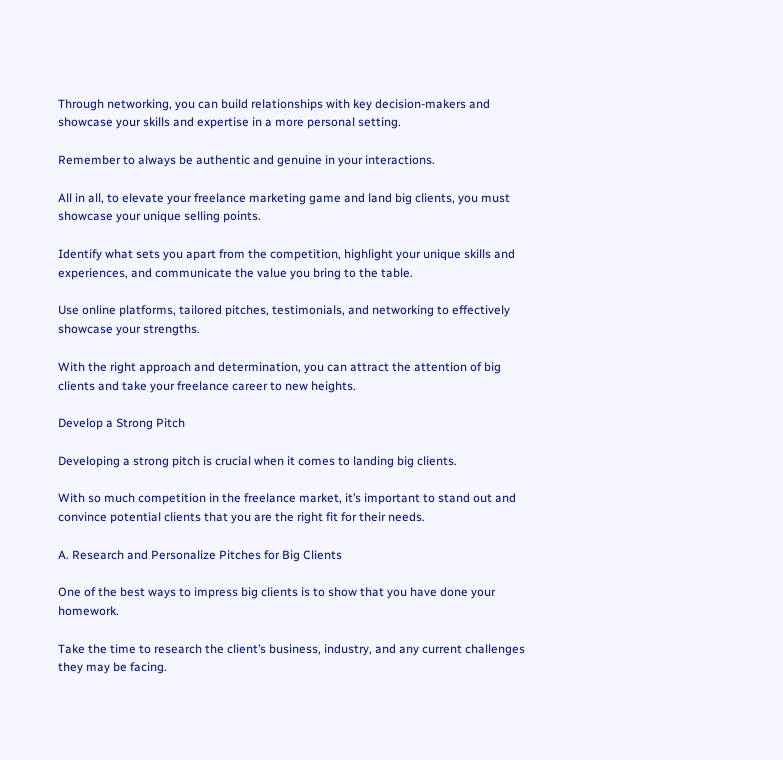Through networking, you can build relationships with key decision-makers and showcase your skills and expertise in a more personal setting.

Remember to always be authentic and genuine in your interactions.

All in all, to elevate your freelance marketing game and land big clients, you must showcase your unique selling points.

Identify what sets you apart from the competition, highlight your unique skills and experiences, and communicate the value you bring to the table.

Use online platforms, tailored pitches, testimonials, and networking to effectively showcase your strengths.

With the right approach and determination, you can attract the attention of big clients and take your freelance career to new heights.

Develop a Strong Pitch

Developing a strong pitch is crucial when it comes to landing big clients.

With so much competition in the freelance market, it’s important to stand out and convince potential clients that you are the right fit for their needs.

A. Research and Personalize Pitches for Big Clients

One of the best ways to impress big clients is to show that you have done your homework.

Take the time to research the client’s business, industry, and any current challenges they may be facing.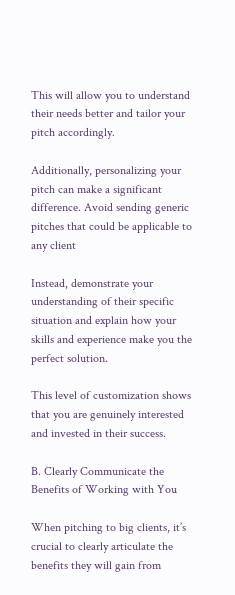This will allow you to understand their needs better and tailor your pitch accordingly.

Additionally, personalizing your pitch can make a significant difference. Avoid sending generic pitches that could be applicable to any client

Instead, demonstrate your understanding of their specific situation and explain how your skills and experience make you the perfect solution.

This level of customization shows that you are genuinely interested and invested in their success.

B. Clearly Communicate the Benefits of Working with You

When pitching to big clients, it’s crucial to clearly articulate the benefits they will gain from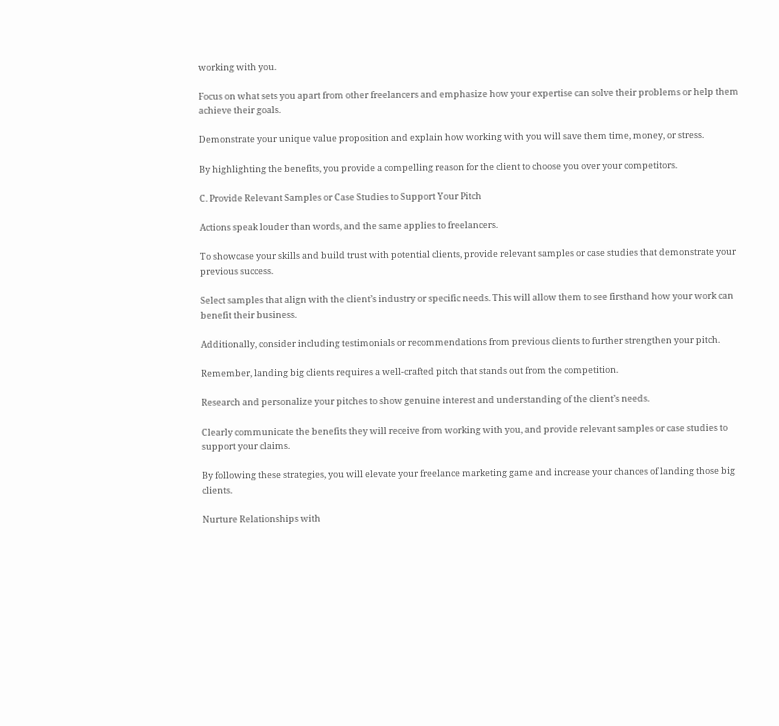working with you.

Focus on what sets you apart from other freelancers and emphasize how your expertise can solve their problems or help them achieve their goals.

Demonstrate your unique value proposition and explain how working with you will save them time, money, or stress.

By highlighting the benefits, you provide a compelling reason for the client to choose you over your competitors.

C. Provide Relevant Samples or Case Studies to Support Your Pitch

Actions speak louder than words, and the same applies to freelancers.

To showcase your skills and build trust with potential clients, provide relevant samples or case studies that demonstrate your previous success.

Select samples that align with the client’s industry or specific needs. This will allow them to see firsthand how your work can benefit their business.

Additionally, consider including testimonials or recommendations from previous clients to further strengthen your pitch.

Remember, landing big clients requires a well-crafted pitch that stands out from the competition.

Research and personalize your pitches to show genuine interest and understanding of the client’s needs.

Clearly communicate the benefits they will receive from working with you, and provide relevant samples or case studies to support your claims.

By following these strategies, you will elevate your freelance marketing game and increase your chances of landing those big clients.

Nurture Relationships with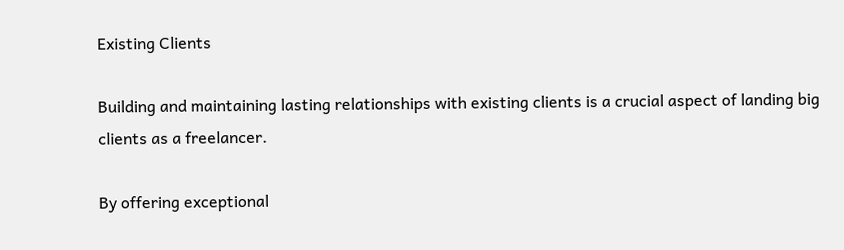Existing Clients

Building and maintaining lasting relationships with existing clients is a crucial aspect of landing big clients as a freelancer.

By offering exceptional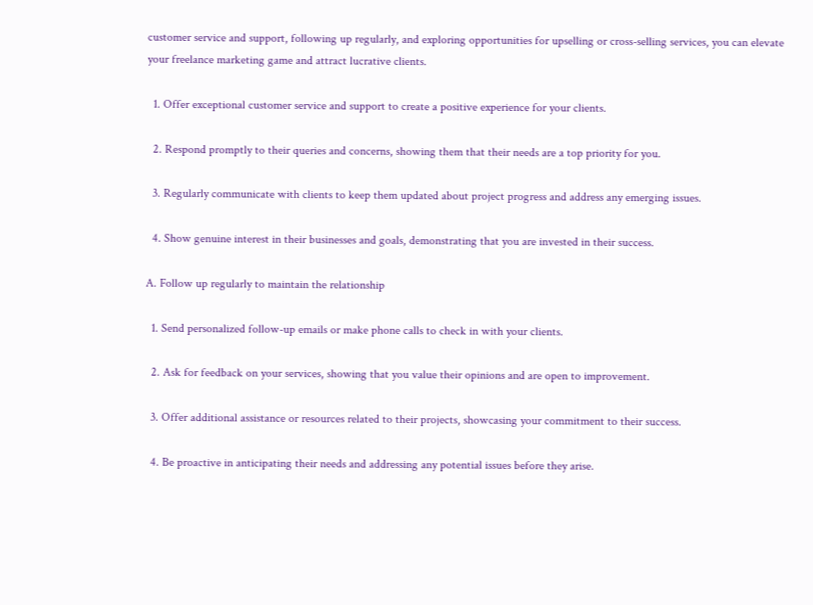customer service and support, following up regularly, and exploring opportunities for upselling or cross-selling services, you can elevate your freelance marketing game and attract lucrative clients.

  1. Offer exceptional customer service and support to create a positive experience for your clients.

  2. Respond promptly to their queries and concerns, showing them that their needs are a top priority for you.

  3. Regularly communicate with clients to keep them updated about project progress and address any emerging issues.

  4. Show genuine interest in their businesses and goals, demonstrating that you are invested in their success.

A. Follow up regularly to maintain the relationship

  1. Send personalized follow-up emails or make phone calls to check in with your clients.

  2. Ask for feedback on your services, showing that you value their opinions and are open to improvement.

  3. Offer additional assistance or resources related to their projects, showcasing your commitment to their success.

  4. Be proactive in anticipating their needs and addressing any potential issues before they arise.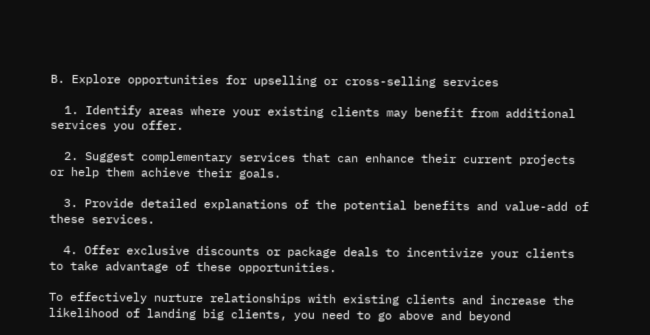B. Explore opportunities for upselling or cross-selling services

  1. Identify areas where your existing clients may benefit from additional services you offer.

  2. Suggest complementary services that can enhance their current projects or help them achieve their goals.

  3. Provide detailed explanations of the potential benefits and value-add of these services.

  4. Offer exclusive discounts or package deals to incentivize your clients to take advantage of these opportunities.

To effectively nurture relationships with existing clients and increase the likelihood of landing big clients, you need to go above and beyond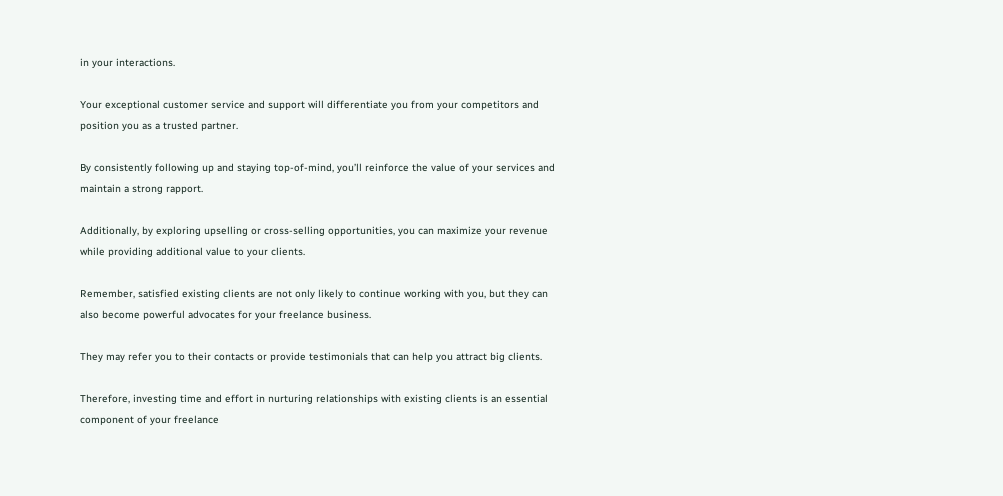in your interactions.

Your exceptional customer service and support will differentiate you from your competitors and position you as a trusted partner.

By consistently following up and staying top-of-mind, you’ll reinforce the value of your services and maintain a strong rapport.

Additionally, by exploring upselling or cross-selling opportunities, you can maximize your revenue while providing additional value to your clients.

Remember, satisfied existing clients are not only likely to continue working with you, but they can also become powerful advocates for your freelance business.

They may refer you to their contacts or provide testimonials that can help you attract big clients.

Therefore, investing time and effort in nurturing relationships with existing clients is an essential component of your freelance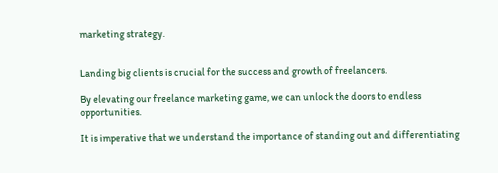marketing strategy.


Landing big clients is crucial for the success and growth of freelancers.

By elevating our freelance marketing game, we can unlock the doors to endless opportunities.

It is imperative that we understand the importance of standing out and differentiating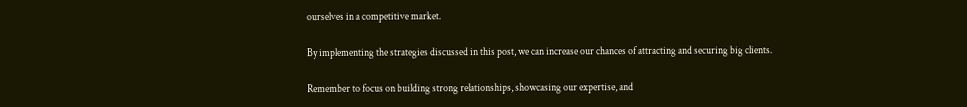ourselves in a competitive market.

By implementing the strategies discussed in this post, we can increase our chances of attracting and securing big clients.

Remember to focus on building strong relationships, showcasing our expertise, and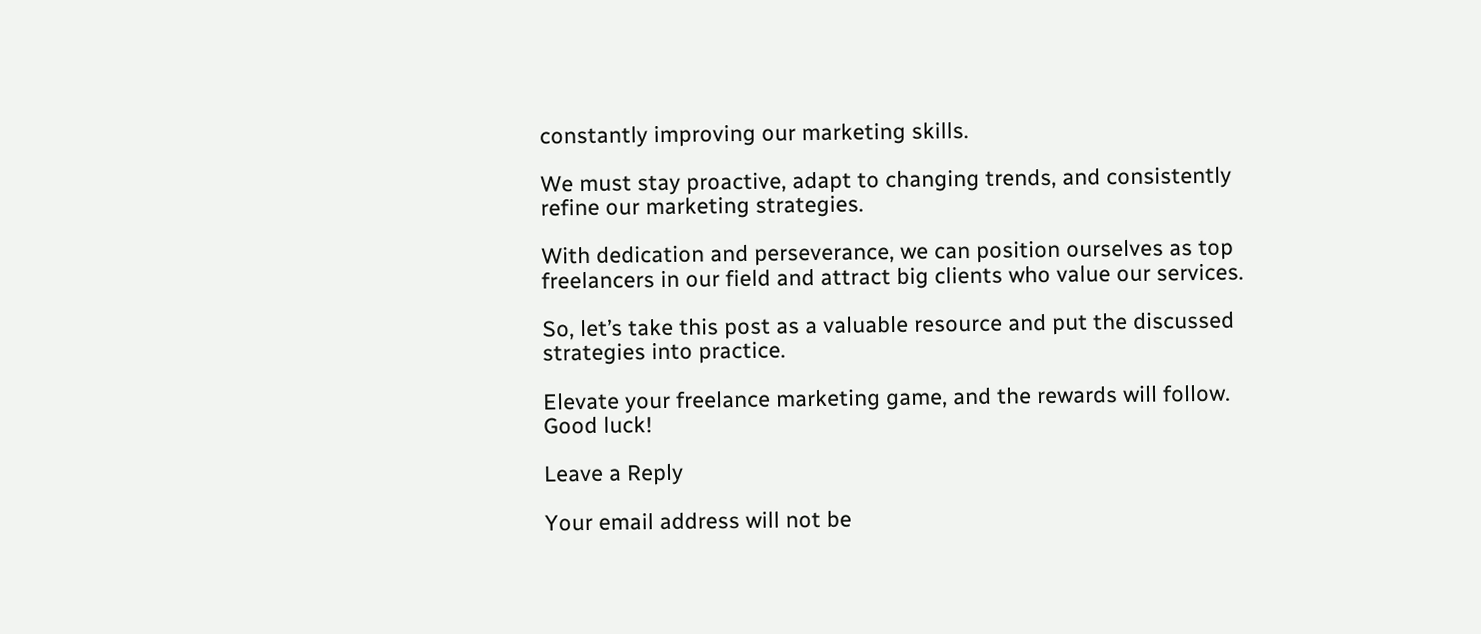constantly improving our marketing skills.

We must stay proactive, adapt to changing trends, and consistently refine our marketing strategies.

With dedication and perseverance, we can position ourselves as top freelancers in our field and attract big clients who value our services.

So, let’s take this post as a valuable resource and put the discussed strategies into practice.

Elevate your freelance marketing game, and the rewards will follow. Good luck!

Leave a Reply

Your email address will not be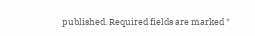published. Required fields are marked *